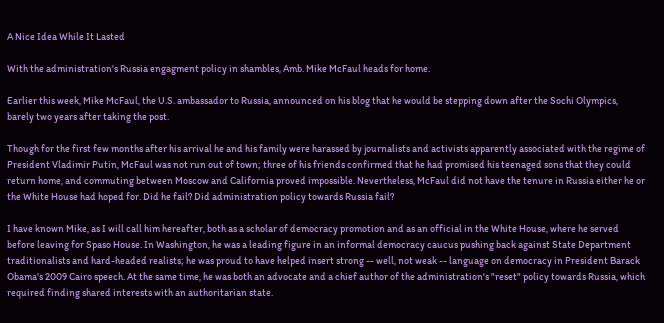A Nice Idea While It Lasted

With the administration's Russia engagment policy in shambles, Amb. Mike McFaul heads for home.

Earlier this week, Mike McFaul, the U.S. ambassador to Russia, announced on his blog that he would be stepping down after the Sochi Olympics, barely two years after taking the post.

Though for the first few months after his arrival he and his family were harassed by journalists and activists apparently associated with the regime of President Vladimir Putin, McFaul was not run out of town; three of his friends confirmed that he had promised his teenaged sons that they could return home, and commuting between Moscow and California proved impossible. Nevertheless, McFaul did not have the tenure in Russia either he or the White House had hoped for. Did he fail? Did administration policy towards Russia fail?

I have known Mike, as I will call him hereafter, both as a scholar of democracy promotion and as an official in the White House, where he served before leaving for Spaso House. In Washington, he was a leading figure in an informal democracy caucus pushing back against State Department traditionalists and hard-headed realists; he was proud to have helped insert strong -- well, not weak -- language on democracy in President Barack Obama's 2009 Cairo speech. At the same time, he was both an advocate and a chief author of the administration's "reset" policy towards Russia, which required finding shared interests with an authoritarian state.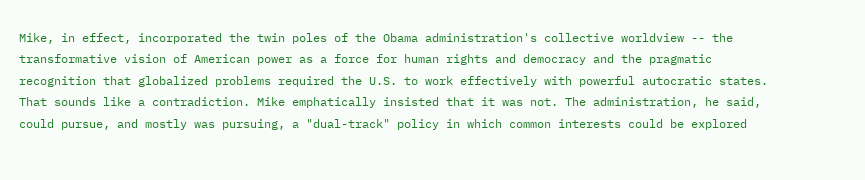Mike, in effect, incorporated the twin poles of the Obama administration's collective worldview -- the transformative vision of American power as a force for human rights and democracy and the pragmatic recognition that globalized problems required the U.S. to work effectively with powerful autocratic states. That sounds like a contradiction. Mike emphatically insisted that it was not. The administration, he said, could pursue, and mostly was pursuing, a "dual-track" policy in which common interests could be explored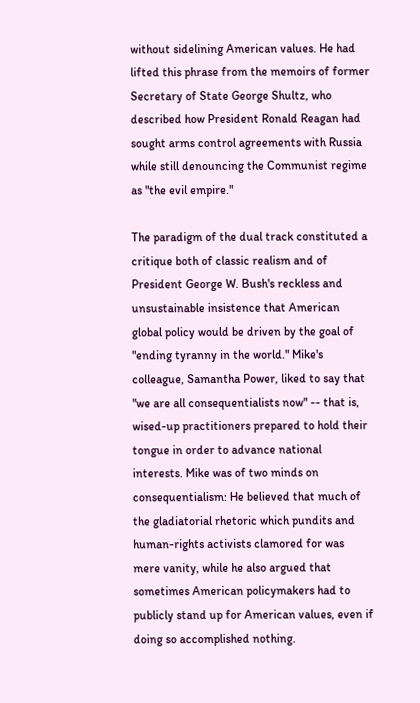without sidelining American values. He had lifted this phrase from the memoirs of former Secretary of State George Shultz, who described how President Ronald Reagan had sought arms control agreements with Russia while still denouncing the Communist regime as "the evil empire."

The paradigm of the dual track constituted a critique both of classic realism and of President George W. Bush's reckless and unsustainable insistence that American global policy would be driven by the goal of "ending tyranny in the world." Mike's colleague, Samantha Power, liked to say that "we are all consequentialists now" -- that is, wised-up practitioners prepared to hold their tongue in order to advance national interests. Mike was of two minds on consequentialism: He believed that much of the gladiatorial rhetoric which pundits and human-rights activists clamored for was mere vanity, while he also argued that sometimes American policymakers had to publicly stand up for American values, even if doing so accomplished nothing.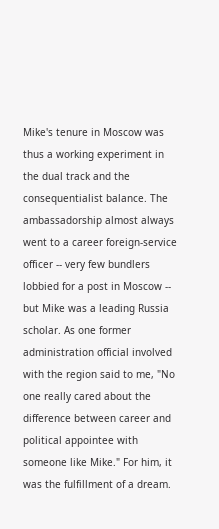Mike's tenure in Moscow was thus a working experiment in the dual track and the consequentialist balance. The ambassadorship almost always went to a career foreign-service officer -- very few bundlers lobbied for a post in Moscow -- but Mike was a leading Russia scholar. As one former administration official involved with the region said to me, "No one really cared about the difference between career and political appointee with someone like Mike." For him, it was the fulfillment of a dream.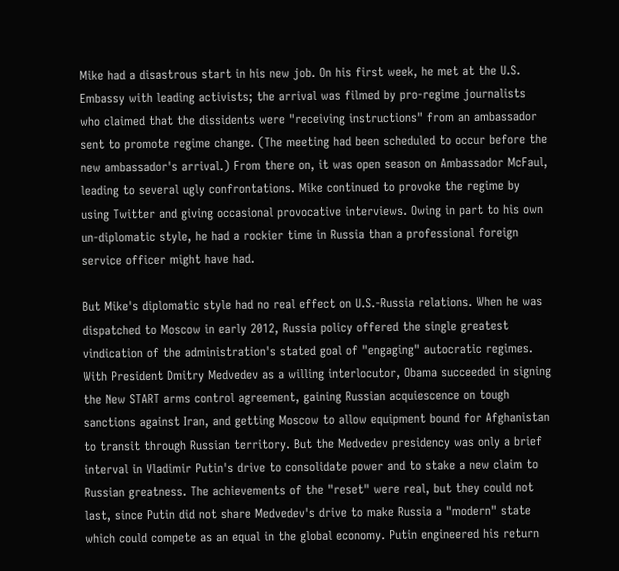Mike had a disastrous start in his new job. On his first week, he met at the U.S. Embassy with leading activists; the arrival was filmed by pro-regime journalists who claimed that the dissidents were "receiving instructions" from an ambassador sent to promote regime change. (The meeting had been scheduled to occur before the new ambassador's arrival.) From there on, it was open season on Ambassador McFaul, leading to several ugly confrontations. Mike continued to provoke the regime by using Twitter and giving occasional provocative interviews. Owing in part to his own un-diplomatic style, he had a rockier time in Russia than a professional foreign service officer might have had.

But Mike's diplomatic style had no real effect on U.S.-Russia relations. When he was dispatched to Moscow in early 2012, Russia policy offered the single greatest vindication of the administration's stated goal of "engaging" autocratic regimes. With President Dmitry Medvedev as a willing interlocutor, Obama succeeded in signing the New START arms control agreement, gaining Russian acquiescence on tough sanctions against Iran, and getting Moscow to allow equipment bound for Afghanistan to transit through Russian territory. But the Medvedev presidency was only a brief interval in Vladimir Putin's drive to consolidate power and to stake a new claim to Russian greatness. The achievements of the "reset" were real, but they could not last, since Putin did not share Medvedev's drive to make Russia a "modern" state which could compete as an equal in the global economy. Putin engineered his return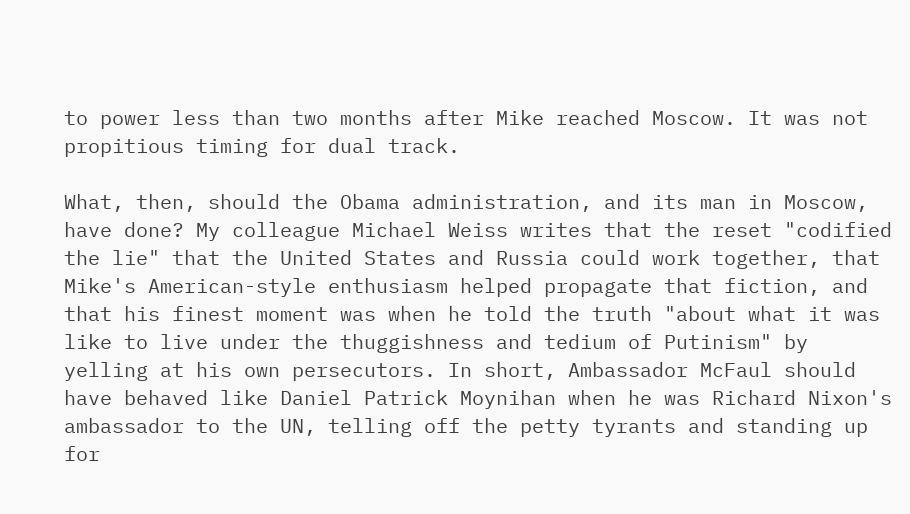to power less than two months after Mike reached Moscow. It was not propitious timing for dual track.

What, then, should the Obama administration, and its man in Moscow, have done? My colleague Michael Weiss writes that the reset "codified the lie" that the United States and Russia could work together, that Mike's American-style enthusiasm helped propagate that fiction, and that his finest moment was when he told the truth "about what it was like to live under the thuggishness and tedium of Putinism" by yelling at his own persecutors. In short, Ambassador McFaul should have behaved like Daniel Patrick Moynihan when he was Richard Nixon's ambassador to the UN, telling off the petty tyrants and standing up for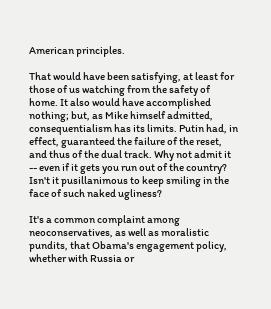American principles.

That would have been satisfying, at least for those of us watching from the safety of home. It also would have accomplished nothing; but, as Mike himself admitted, consequentialism has its limits. Putin had, in effect, guaranteed the failure of the reset, and thus of the dual track. Why not admit it -- even if it gets you run out of the country? Isn't it pusillanimous to keep smiling in the face of such naked ugliness?

It's a common complaint among neoconservatives, as well as moralistic pundits, that Obama's engagement policy, whether with Russia or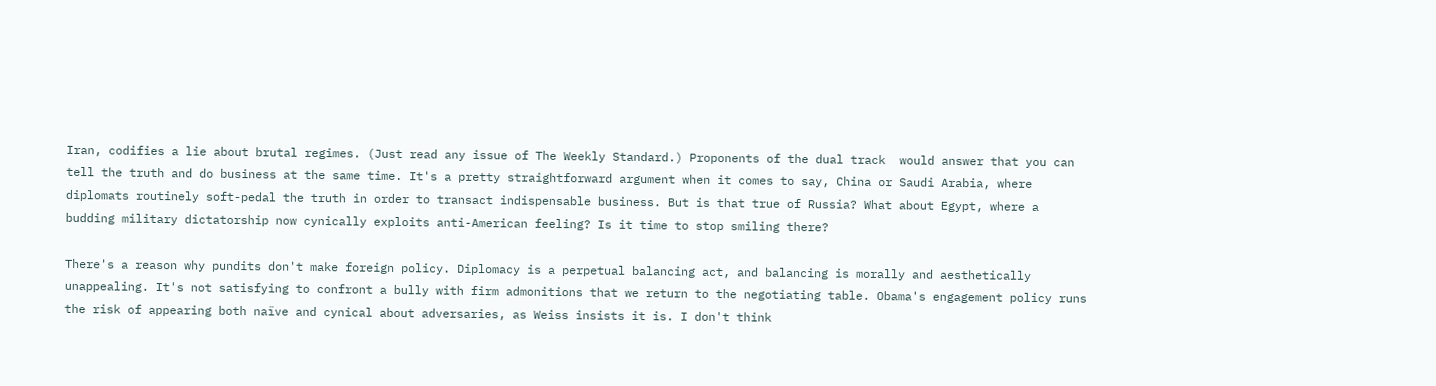Iran, codifies a lie about brutal regimes. (Just read any issue of The Weekly Standard.) Proponents of the dual track  would answer that you can tell the truth and do business at the same time. It's a pretty straightforward argument when it comes to say, China or Saudi Arabia, where diplomats routinely soft-pedal the truth in order to transact indispensable business. But is that true of Russia? What about Egypt, where a budding military dictatorship now cynically exploits anti-American feeling? Is it time to stop smiling there?

There's a reason why pundits don't make foreign policy. Diplomacy is a perpetual balancing act, and balancing is morally and aesthetically unappealing. It's not satisfying to confront a bully with firm admonitions that we return to the negotiating table. Obama's engagement policy runs the risk of appearing both naïve and cynical about adversaries, as Weiss insists it is. I don't think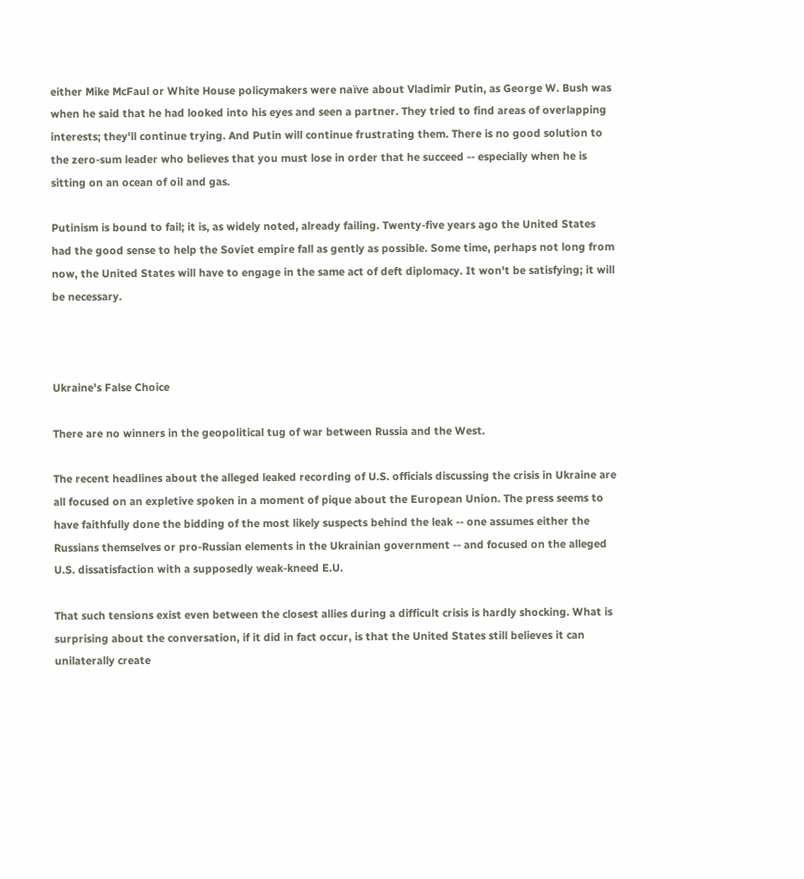either Mike McFaul or White House policymakers were naïve about Vladimir Putin, as George W. Bush was when he said that he had looked into his eyes and seen a partner. They tried to find areas of overlapping interests; they'll continue trying. And Putin will continue frustrating them. There is no good solution to the zero-sum leader who believes that you must lose in order that he succeed -- especially when he is sitting on an ocean of oil and gas.

Putinism is bound to fail; it is, as widely noted, already failing. Twenty-five years ago the United States had the good sense to help the Soviet empire fall as gently as possible. Some time, perhaps not long from now, the United States will have to engage in the same act of deft diplomacy. It won't be satisfying; it will be necessary.



Ukraine's False Choice

There are no winners in the geopolitical tug of war between Russia and the West.

The recent headlines about the alleged leaked recording of U.S. officials discussing the crisis in Ukraine are all focused on an expletive spoken in a moment of pique about the European Union. The press seems to have faithfully done the bidding of the most likely suspects behind the leak -- one assumes either the Russians themselves or pro-Russian elements in the Ukrainian government -- and focused on the alleged U.S. dissatisfaction with a supposedly weak-kneed E.U.

That such tensions exist even between the closest allies during a difficult crisis is hardly shocking. What is surprising about the conversation, if it did in fact occur, is that the United States still believes it can unilaterally create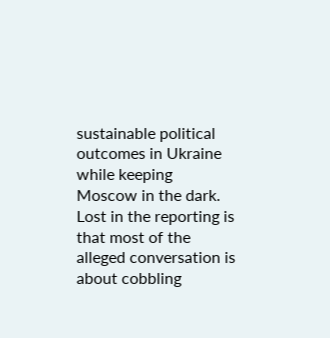sustainable political outcomes in Ukraine while keeping Moscow in the dark. Lost in the reporting is that most of the alleged conversation is about cobbling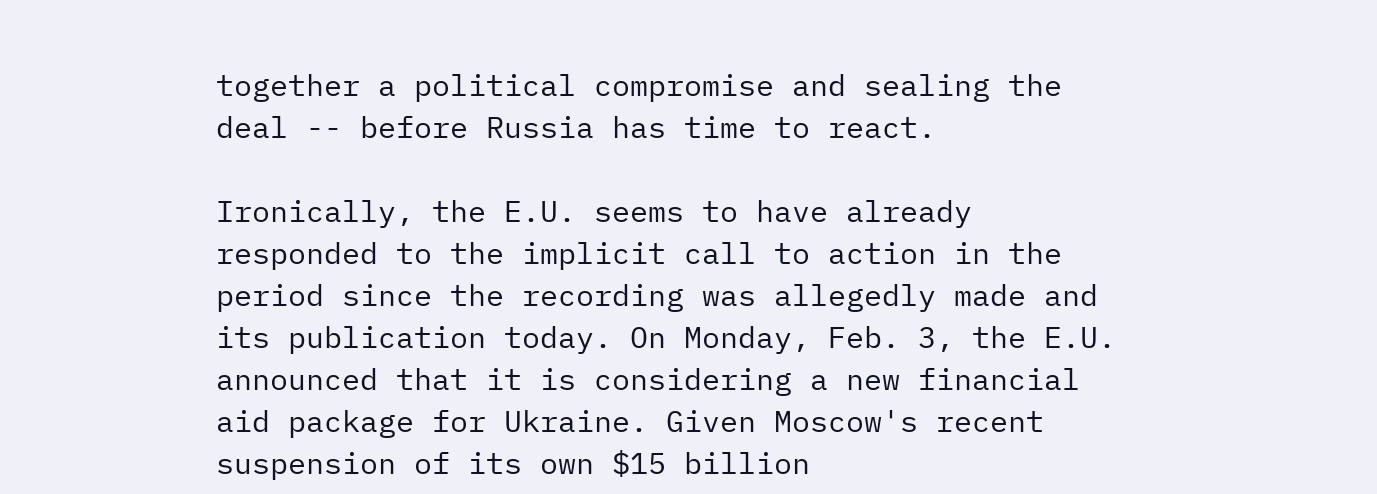together a political compromise and sealing the deal -- before Russia has time to react.

Ironically, the E.U. seems to have already responded to the implicit call to action in the period since the recording was allegedly made and its publication today. On Monday, Feb. 3, the E.U. announced that it is considering a new financial aid package for Ukraine. Given Moscow's recent suspension of its own $15 billion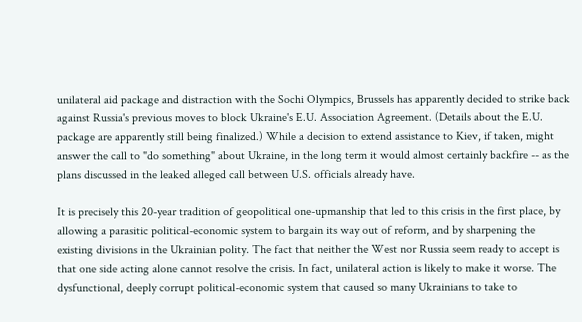unilateral aid package and distraction with the Sochi Olympics, Brussels has apparently decided to strike back against Russia's previous moves to block Ukraine's E.U. Association Agreement. (Details about the E.U. package are apparently still being finalized.) While a decision to extend assistance to Kiev, if taken, might answer the call to "do something" about Ukraine, in the long term it would almost certainly backfire -- as the plans discussed in the leaked alleged call between U.S. officials already have.

It is precisely this 20-year tradition of geopolitical one-upmanship that led to this crisis in the first place, by allowing a parasitic political-economic system to bargain its way out of reform, and by sharpening the existing divisions in the Ukrainian polity. The fact that neither the West nor Russia seem ready to accept is that one side acting alone cannot resolve the crisis. In fact, unilateral action is likely to make it worse. The dysfunctional, deeply corrupt political-economic system that caused so many Ukrainians to take to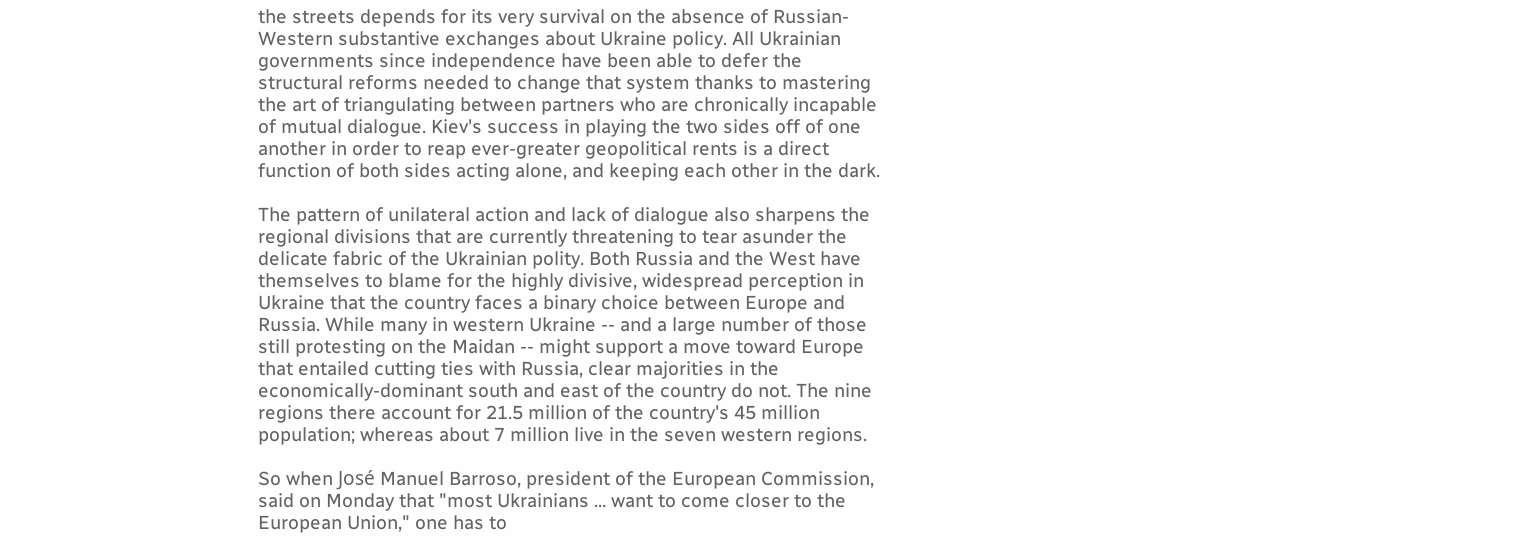the streets depends for its very survival on the absence of Russian-Western substantive exchanges about Ukraine policy. All Ukrainian governments since independence have been able to defer the structural reforms needed to change that system thanks to mastering the art of triangulating between partners who are chronically incapable of mutual dialogue. Kiev's success in playing the two sides off of one another in order to reap ever-greater geopolitical rents is a direct function of both sides acting alone, and keeping each other in the dark.

The pattern of unilateral action and lack of dialogue also sharpens the regional divisions that are currently threatening to tear asunder the delicate fabric of the Ukrainian polity. Both Russia and the West have themselves to blame for the highly divisive, widespread perception in Ukraine that the country faces a binary choice between Europe and Russia. While many in western Ukraine -- and a large number of those still protesting on the Maidan -- might support a move toward Europe that entailed cutting ties with Russia, clear majorities in the economically-dominant south and east of the country do not. The nine regions there account for 21.5 million of the country's 45 million population; whereas about 7 million live in the seven western regions.

So when José Manuel Barroso, president of the European Commission, said on Monday that "most Ukrainians ... want to come closer to the European Union," one has to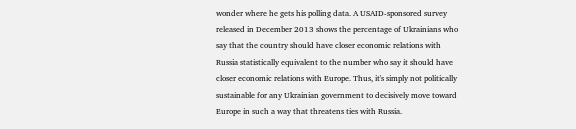wonder where he gets his polling data. A USAID-sponsored survey released in December 2013 shows the percentage of Ukrainians who say that the country should have closer economic relations with Russia statistically equivalent to the number who say it should have closer economic relations with Europe. Thus, it's simply not politically sustainable for any Ukrainian government to decisively move toward Europe in such a way that threatens ties with Russia.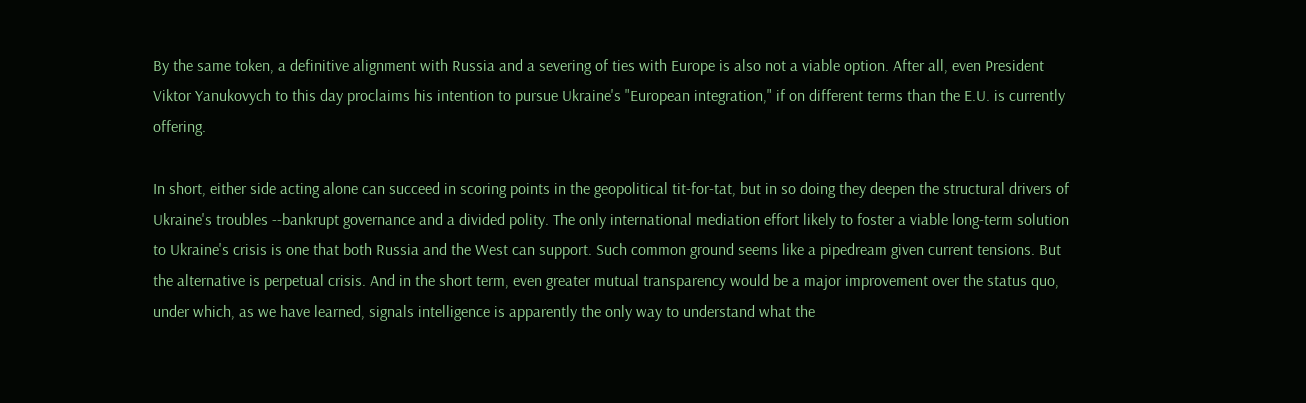By the same token, a definitive alignment with Russia and a severing of ties with Europe is also not a viable option. After all, even President Viktor Yanukovych to this day proclaims his intention to pursue Ukraine's "European integration," if on different terms than the E.U. is currently offering.

In short, either side acting alone can succeed in scoring points in the geopolitical tit-for-tat, but in so doing they deepen the structural drivers of Ukraine's troubles --bankrupt governance and a divided polity. The only international mediation effort likely to foster a viable long-term solution to Ukraine's crisis is one that both Russia and the West can support. Such common ground seems like a pipedream given current tensions. But the alternative is perpetual crisis. And in the short term, even greater mutual transparency would be a major improvement over the status quo, under which, as we have learned, signals intelligence is apparently the only way to understand what the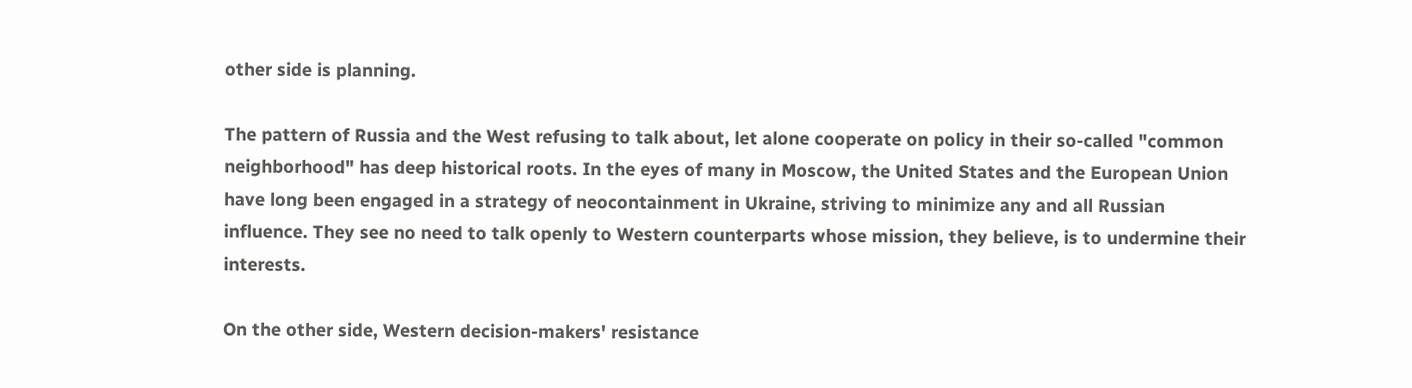other side is planning.

The pattern of Russia and the West refusing to talk about, let alone cooperate on policy in their so-called "common neighborhood" has deep historical roots. In the eyes of many in Moscow, the United States and the European Union have long been engaged in a strategy of neocontainment in Ukraine, striving to minimize any and all Russian influence. They see no need to talk openly to Western counterparts whose mission, they believe, is to undermine their interests.

On the other side, Western decision-makers' resistance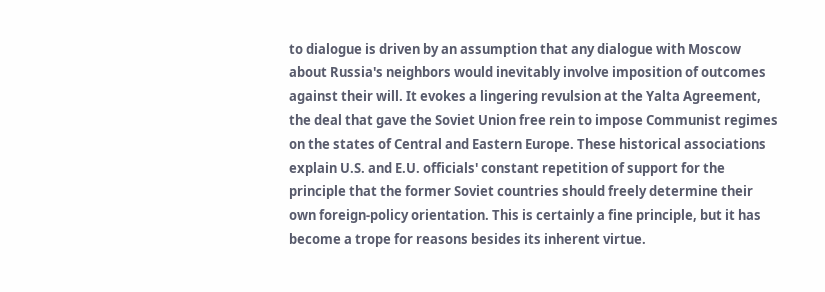to dialogue is driven by an assumption that any dialogue with Moscow about Russia's neighbors would inevitably involve imposition of outcomes against their will. It evokes a lingering revulsion at the Yalta Agreement, the deal that gave the Soviet Union free rein to impose Communist regimes on the states of Central and Eastern Europe. These historical associations explain U.S. and E.U. officials' constant repetition of support for the principle that the former Soviet countries should freely determine their own foreign-policy orientation. This is certainly a fine principle, but it has become a trope for reasons besides its inherent virtue.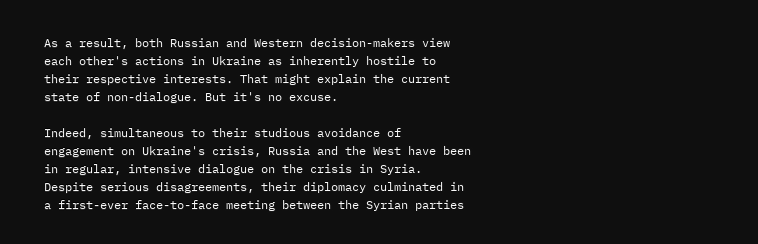As a result, both Russian and Western decision-makers view each other's actions in Ukraine as inherently hostile to their respective interests. That might explain the current state of non-dialogue. But it's no excuse.

Indeed, simultaneous to their studious avoidance of engagement on Ukraine's crisis, Russia and the West have been in regular, intensive dialogue on the crisis in Syria. Despite serious disagreements, their diplomacy culminated in a first-ever face-to-face meeting between the Syrian parties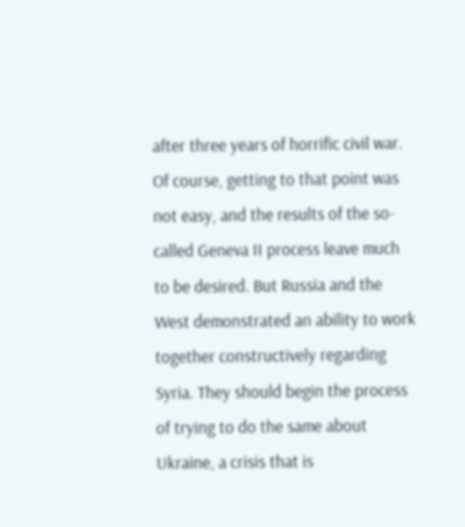after three years of horrific civil war. Of course, getting to that point was not easy, and the results of the so-called Geneva II process leave much to be desired. But Russia and the West demonstrated an ability to work together constructively regarding Syria. They should begin the process of trying to do the same about Ukraine, a crisis that is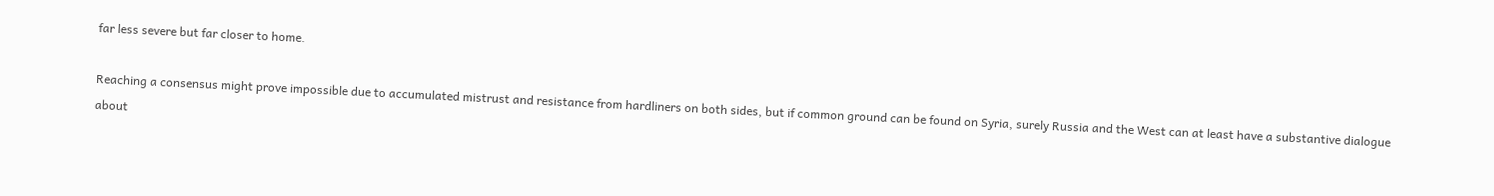far less severe but far closer to home.

Reaching a consensus might prove impossible due to accumulated mistrust and resistance from hardliners on both sides, but if common ground can be found on Syria, surely Russia and the West can at least have a substantive dialogue about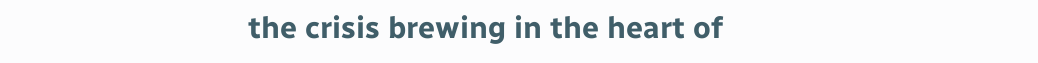the crisis brewing in the heart of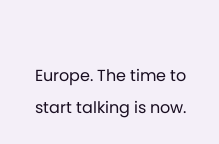Europe. The time to start talking is now.